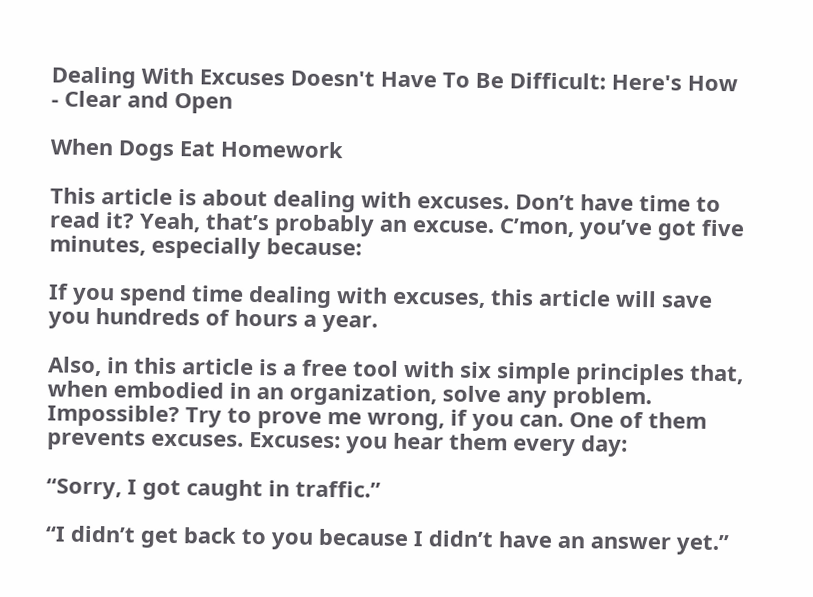Dealing With Excuses Doesn't Have To Be Difficult: Here's How - Clear and Open

When Dogs Eat Homework

This article is about dealing with excuses. Don’t have time to read it? Yeah, that’s probably an excuse. C’mon, you’ve got five minutes, especially because:

If you spend time dealing with excuses, this article will save you hundreds of hours a year.

Also, in this article is a free tool with six simple principles that, when embodied in an organization, solve any problem. Impossible? Try to prove me wrong, if you can. One of them prevents excuses. Excuses: you hear them every day:

“Sorry, I got caught in traffic.”

“I didn’t get back to you because I didn’t have an answer yet.”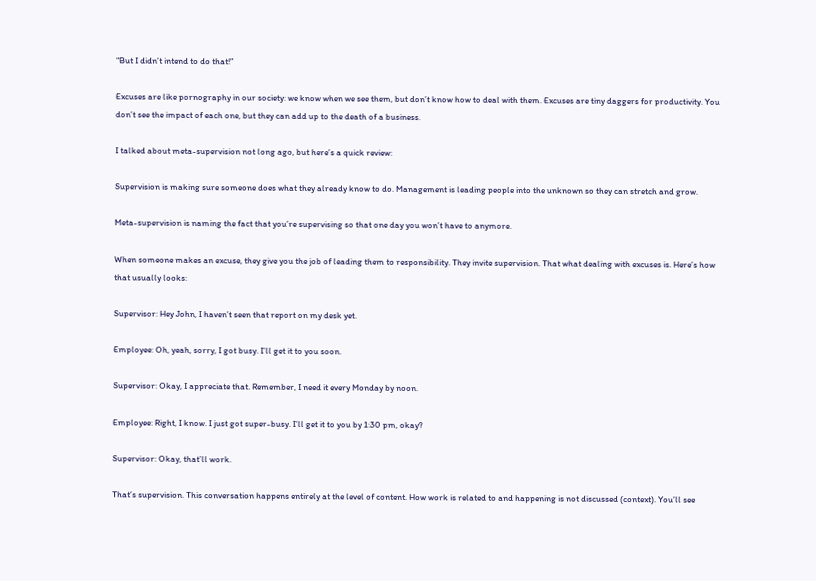“But I didn’t intend to do that!”

Excuses are like pornography in our society: we know when we see them, but don’t know how to deal with them. Excuses are tiny daggers for productivity. You don’t see the impact of each one, but they can add up to the death of a business.

I talked about meta-supervision not long ago, but here’s a quick review:

Supervision is making sure someone does what they already know to do. Management is leading people into the unknown so they can stretch and grow.

Meta-supervision is naming the fact that you’re supervising so that one day you won’t have to anymore.

When someone makes an excuse, they give you the job of leading them to responsibility. They invite supervision. That what dealing with excuses is. Here’s how that usually looks:

Supervisor: Hey John, I haven’t seen that report on my desk yet.

Employee: Oh, yeah, sorry, I got busy. I’ll get it to you soon.

Supervisor: Okay, I appreciate that. Remember, I need it every Monday by noon.

Employee: Right, I know. I just got super-busy. I’ll get it to you by 1:30 pm, okay?

Supervisor: Okay, that’ll work.

That’s supervision. This conversation happens entirely at the level of content. How work is related to and happening is not discussed (context). You’ll see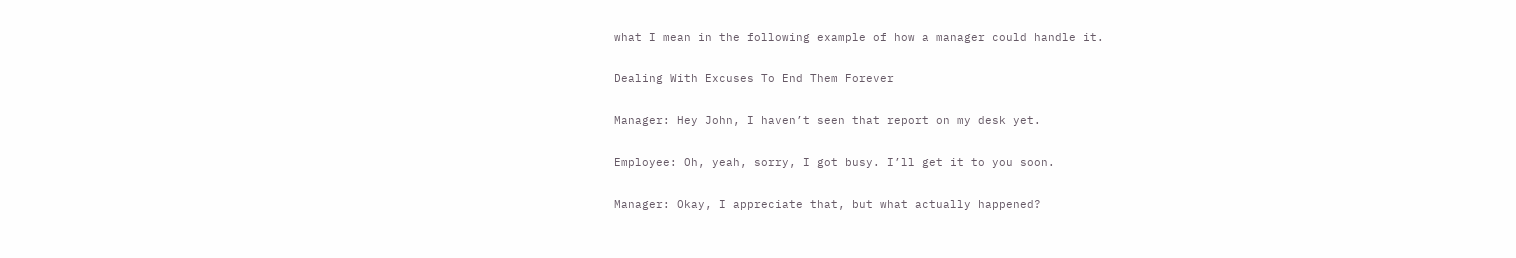what I mean in the following example of how a manager could handle it.

Dealing With Excuses To End Them Forever

Manager: Hey John, I haven’t seen that report on my desk yet.

Employee: Oh, yeah, sorry, I got busy. I’ll get it to you soon.

Manager: Okay, I appreciate that, but what actually happened?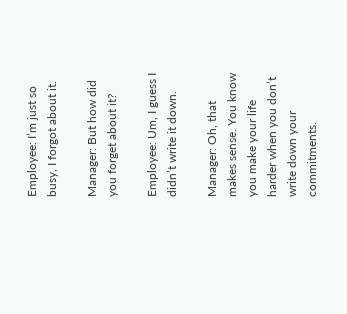Employee: I’m just so busy, I forgot about it.

Manager: But how did you forget about it?

Employee: Um, I guess I didn’t write it down.

Manager: Oh, that makes sense. You know you make your life harder when you don’t write down your commitments.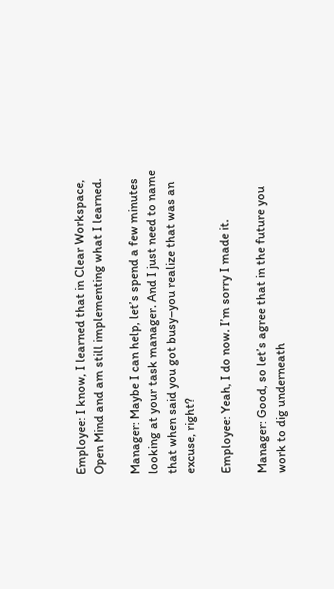Employee: I know, I learned that in Clear Workspace, Open Mind and am still implementing what I learned.

Manager: Maybe I can help, let’s spend a few minutes looking at your task manager. And I just need to name that when said you got busy–you realize that was an excuse, right?

Employee: Yeah, I do now. I’m sorry I made it.

Manager: Good, so let’s agree that in the future you work to dig underneath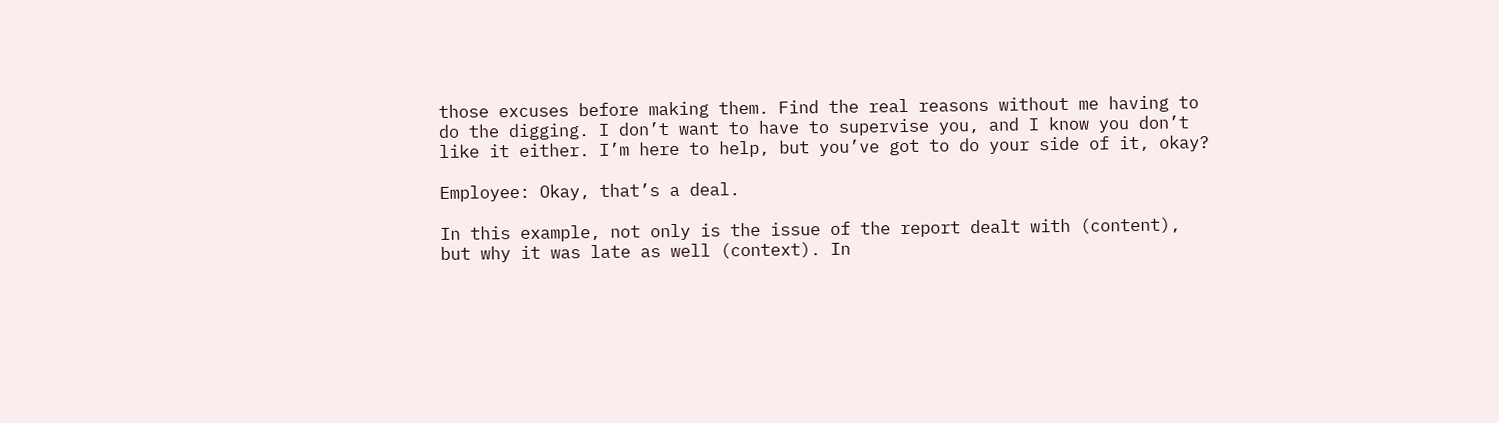those excuses before making them. Find the real reasons without me having to do the digging. I don’t want to have to supervise you, and I know you don’t like it either. I’m here to help, but you’ve got to do your side of it, okay?

Employee: Okay, that’s a deal.

In this example, not only is the issue of the report dealt with (content), but why it was late as well (context). In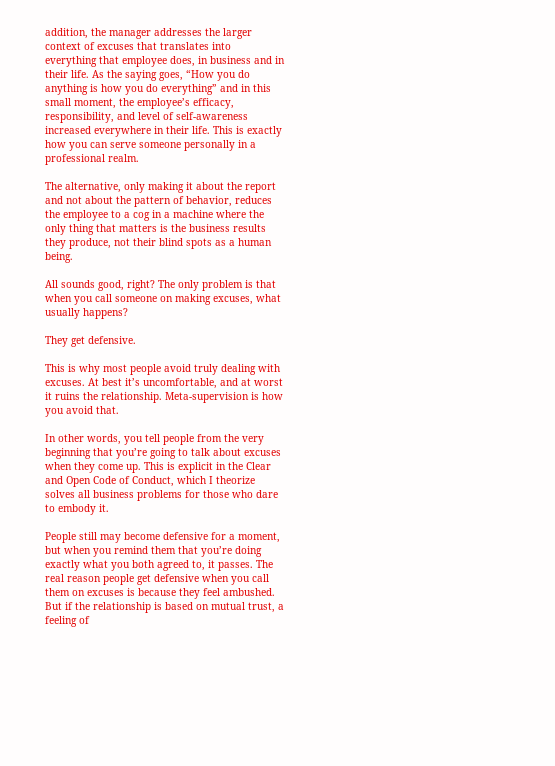addition, the manager addresses the larger context of excuses that translates into everything that employee does, in business and in their life. As the saying goes, “How you do anything is how you do everything” and in this small moment, the employee’s efficacy, responsibility, and level of self-awareness increased everywhere in their life. This is exactly how you can serve someone personally in a professional realm.

The alternative, only making it about the report and not about the pattern of behavior, reduces the employee to a cog in a machine where the only thing that matters is the business results they produce, not their blind spots as a human being.

All sounds good, right? The only problem is that when you call someone on making excuses, what usually happens?

They get defensive.

This is why most people avoid truly dealing with excuses. At best it’s uncomfortable, and at worst it ruins the relationship. Meta-supervision is how you avoid that.

In other words, you tell people from the very beginning that you’re going to talk about excuses when they come up. This is explicit in the Clear and Open Code of Conduct, which I theorize solves all business problems for those who dare to embody it.

People still may become defensive for a moment, but when you remind them that you’re doing exactly what you both agreed to, it passes. The real reason people get defensive when you call them on excuses is because they feel ambushed. But if the relationship is based on mutual trust, a feeling of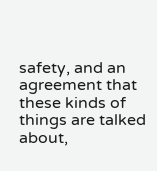safety, and an agreement that these kinds of things are talked about,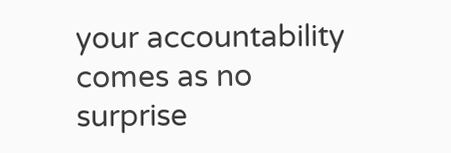your accountability comes as no surprise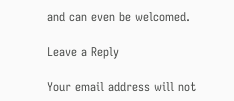and can even be welcomed.

Leave a Reply

Your email address will not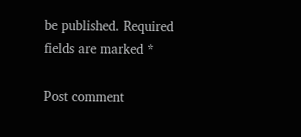be published. Required fields are marked *

Post comment